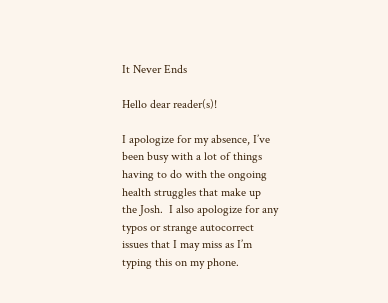It Never Ends

Hello dear reader(s)!

I apologize for my absence, I’ve been busy with a lot of things having to do with the ongoing health struggles that make up the Josh.  I also apologize for any typos or strange autocorrect issues that I may miss as I’m typing this on my phone.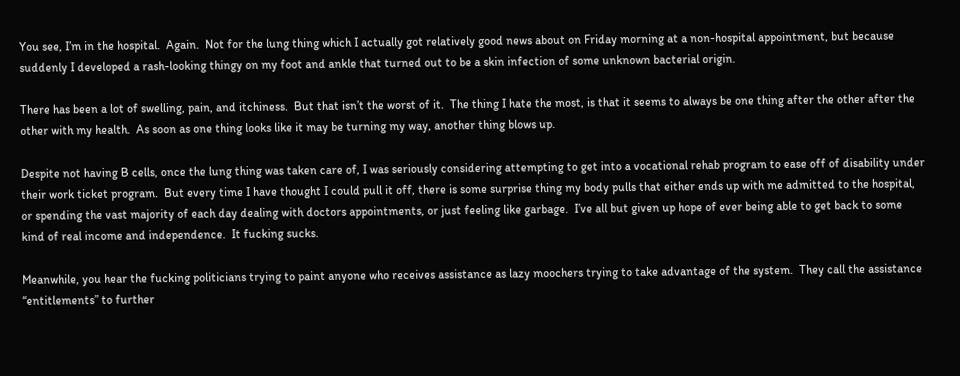You see, I’m in the hospital.  Again.  Not for the lung thing which I actually got relatively good news about on Friday morning at a non-hospital appointment, but because suddenly I developed a rash-looking thingy on my foot and ankle that turned out to be a skin infection of some unknown bacterial origin.

There has been a lot of swelling, pain, and itchiness.  But that isn’t the worst of it.  The thing I hate the most, is that it seems to always be one thing after the other after the other with my health.  As soon as one thing looks like it may be turning my way, another thing blows up.

Despite not having B cells, once the lung thing was taken care of, I was seriously considering attempting to get into a vocational rehab program to ease off of disability under their work ticket program.  But every time I have thought I could pull it off, there is some surprise thing my body pulls that either ends up with me admitted to the hospital, or spending the vast majority of each day dealing with doctors appointments, or just feeling like garbage.  I’ve all but given up hope of ever being able to get back to some kind of real income and independence.  It fucking sucks.

Meanwhile, you hear the fucking politicians trying to paint anyone who receives assistance as lazy moochers trying to take advantage of the system.  They call the assistance “entitlements” to further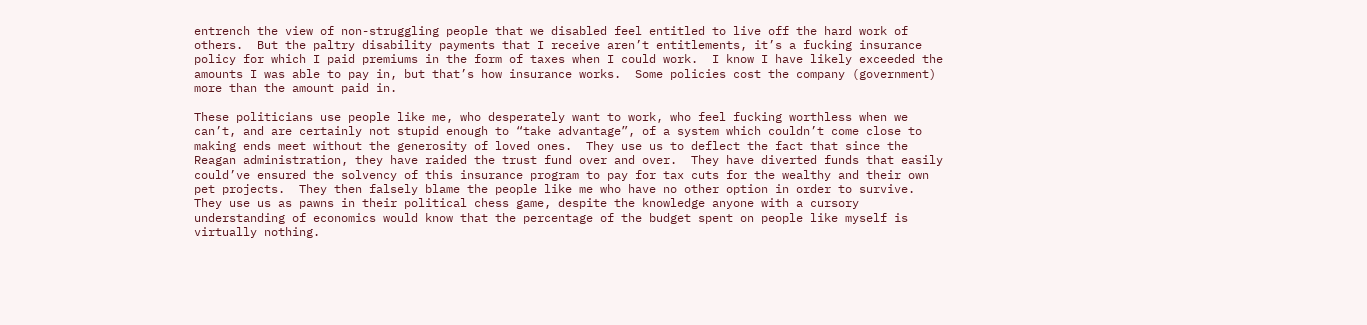entrench the view of non-struggling people that we disabled feel entitled to live off the hard work of others.  But the paltry disability payments that I receive aren’t entitlements, it’s a fucking insurance policy for which I paid premiums in the form of taxes when I could work.  I know I have likely exceeded the amounts I was able to pay in, but that’s how insurance works.  Some policies cost the company (government) more than the amount paid in.

These politicians use people like me, who desperately want to work, who feel fucking worthless when we can’t, and are certainly not stupid enough to “take advantage”, of a system which couldn’t come close to making ends meet without the generosity of loved ones.  They use us to deflect the fact that since the Reagan administration, they have raided the trust fund over and over.  They have diverted funds that easily could’ve ensured the solvency of this insurance program to pay for tax cuts for the wealthy and their own pet projects.  They then falsely blame the people like me who have no other option in order to survive.  They use us as pawns in their political chess game, despite the knowledge anyone with a cursory understanding of economics would know that the percentage of the budget spent on people like myself is virtually nothing.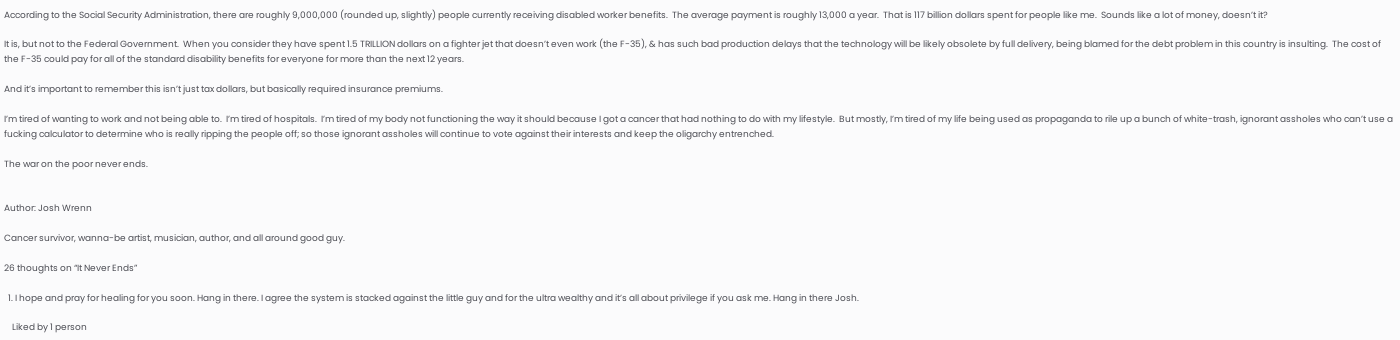According to the Social Security Administration, there are roughly 9,000,000 (rounded up, slightly) people currently receiving disabled worker benefits.  The average payment is roughly 13,000 a year.  That is 117 billion dollars spent for people like me.  Sounds like a lot of money, doesn’t it?

It is, but not to the Federal Government.  When you consider they have spent 1.5 TRILLION dollars on a fighter jet that doesn’t even work (the F-35), & has such bad production delays that the technology will be likely obsolete by full delivery, being blamed for the debt problem in this country is insulting.  The cost of the F-35 could pay for all of the standard disability benefits for everyone for more than the next 12 years.

And it’s important to remember this isn’t just tax dollars, but basically required insurance premiums.

I’m tired of wanting to work and not being able to.  I’m tired of hospitals.  I’m tired of my body not functioning the way it should because I got a cancer that had nothing to do with my lifestyle.  But mostly, I’m tired of my life being used as propaganda to rile up a bunch of white-trash, ignorant assholes who can’t use a fucking calculator to determine who is really ripping the people off; so those ignorant assholes will continue to vote against their interests and keep the oligarchy entrenched.

The war on the poor never ends.


Author: Josh Wrenn

Cancer survivor, wanna-be artist, musician, author, and all around good guy.

26 thoughts on “It Never Ends”

  1. I hope and pray for healing for you soon. Hang in there. I agree the system is stacked against the little guy and for the ultra wealthy and it’s all about privilege if you ask me. Hang in there Josh.

    Liked by 1 person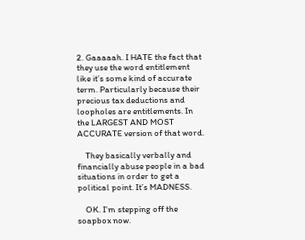2. Gaaaaah. I HATE the fact that they use the word entitlement like it’s some kind of accurate term. Particularly because their precious tax deductions and loopholes are entitlements. In the LARGEST AND MOST ACCURATE version of that word.

    They basically verbally and financially abuse people in a bad situations in order to get a political point. It’s MADNESS.

    OK. I’m stepping off the soapbox now.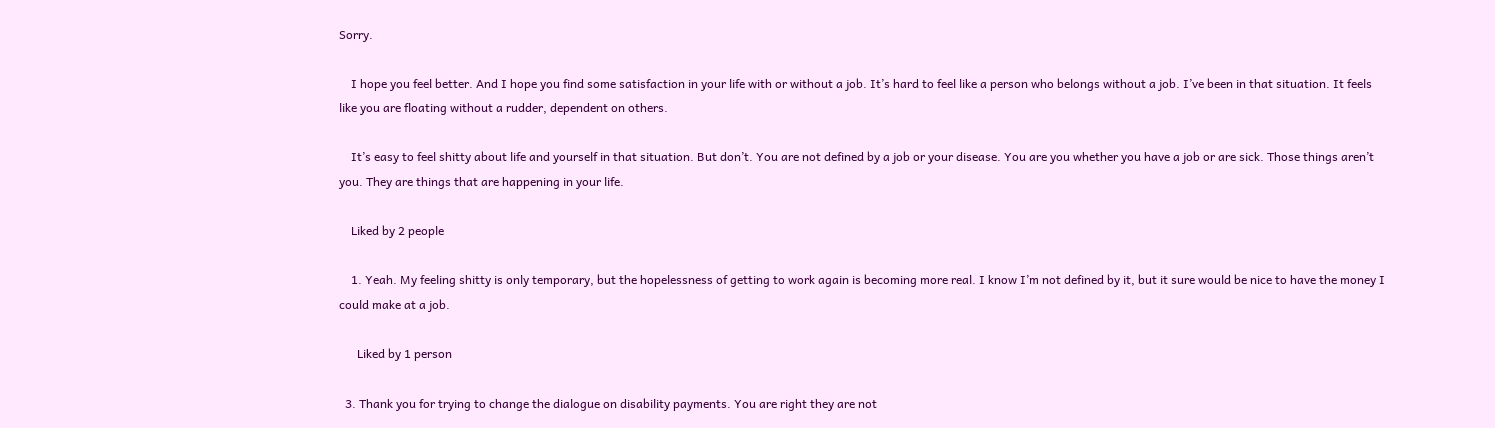Sorry.

    I hope you feel better. And I hope you find some satisfaction in your life with or without a job. It’s hard to feel like a person who belongs without a job. I’ve been in that situation. It feels like you are floating without a rudder, dependent on others.

    It’s easy to feel shitty about life and yourself in that situation. But don’t. You are not defined by a job or your disease. You are you whether you have a job or are sick. Those things aren’t you. They are things that are happening in your life.

    Liked by 2 people

    1. Yeah. My feeling shitty is only temporary, but the hopelessness of getting to work again is becoming more real. I know I’m not defined by it, but it sure would be nice to have the money I could make at a job.

      Liked by 1 person

  3. Thank you for trying to change the dialogue on disability payments. You are right they are not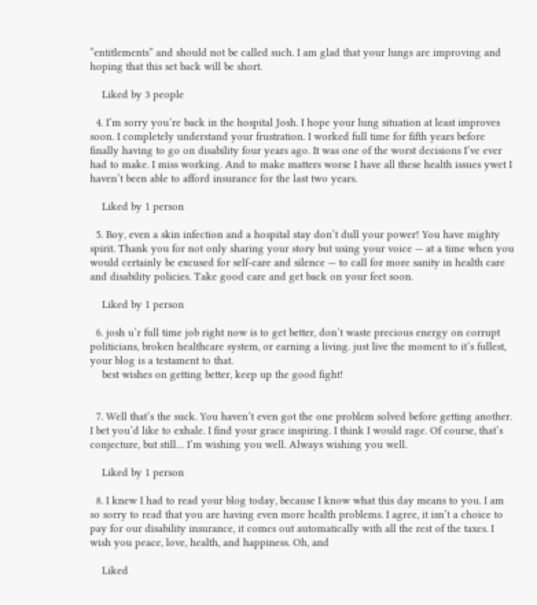“entitlements” and should not be called such. I am glad that your lungs are improving and hoping that this set back will be short.

    Liked by 3 people

  4. I’m sorry you’re back in the hospital Josh. I hope your lung situation at least improves soon. I completely understand your frustration. I worked full time for fifth years before finally having to go on disability four years ago. It was one of the worst decisions I’ve ever had to make. I miss working. And to make matters worse I have all these health issues ywet I haven’t been able to afford insurance for the last two years.

    Liked by 1 person

  5. Boy, even a skin infection and a hospital stay don’t dull your power! You have mighty spirit. Thank you for not only sharing your story but using your voice — at a time when you would certainly be excused for self-care and silence — to call for more sanity in health care and disability policies. Take good care and get back on your feet soon.

    Liked by 1 person

  6. josh u’r full time job right now is to get better, don’t waste precious energy on corrupt politicians, broken healthcare system, or earning a living. just live the moment to it’s fullest, your blog is a testament to that.
    best wishes on getting better, keep up the good fight!


  7. Well that’s the suck. You haven’t even got the one problem solved before getting another. I bet you’d like to exhale. I find your grace inspiring. I think I would rage. Of course, that’s conjecture, but still… I’m wishing you well. Always wishing you well.

    Liked by 1 person

  8. I knew I had to read your blog today, because I know what this day means to you. I am so sorry to read that you are having even more health problems. I agree, it isn’t a choice to pay for our disability insurance, it comes out automatically with all the rest of the taxes. I wish you peace, love, health, and happiness. Oh, and

    Liked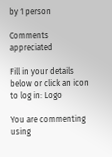by 1 person

Comments appreciated

Fill in your details below or click an icon to log in: Logo

You are commenting using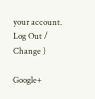your account. Log Out /  Change )

Google+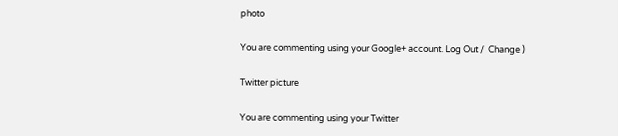photo

You are commenting using your Google+ account. Log Out /  Change )

Twitter picture

You are commenting using your Twitter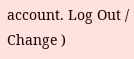account. Log Out /  Change )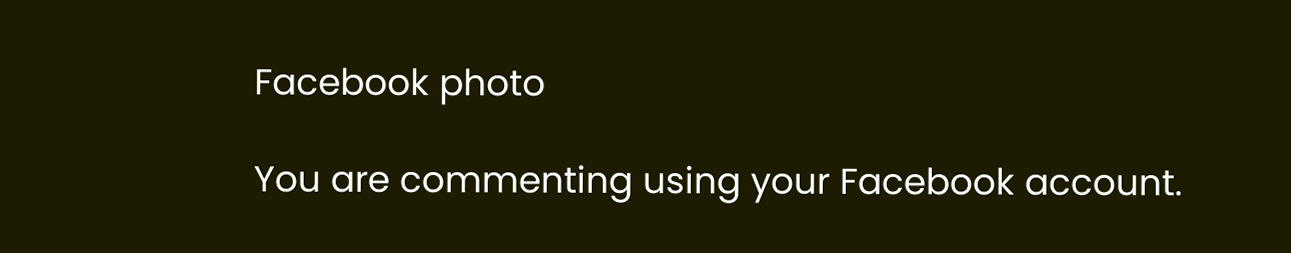Facebook photo

You are commenting using your Facebook account.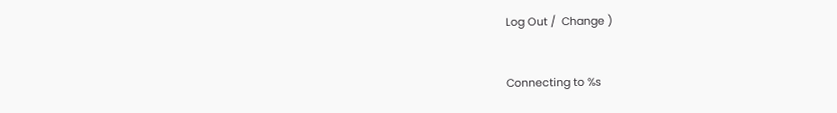Log Out /  Change )


Connecting to %s